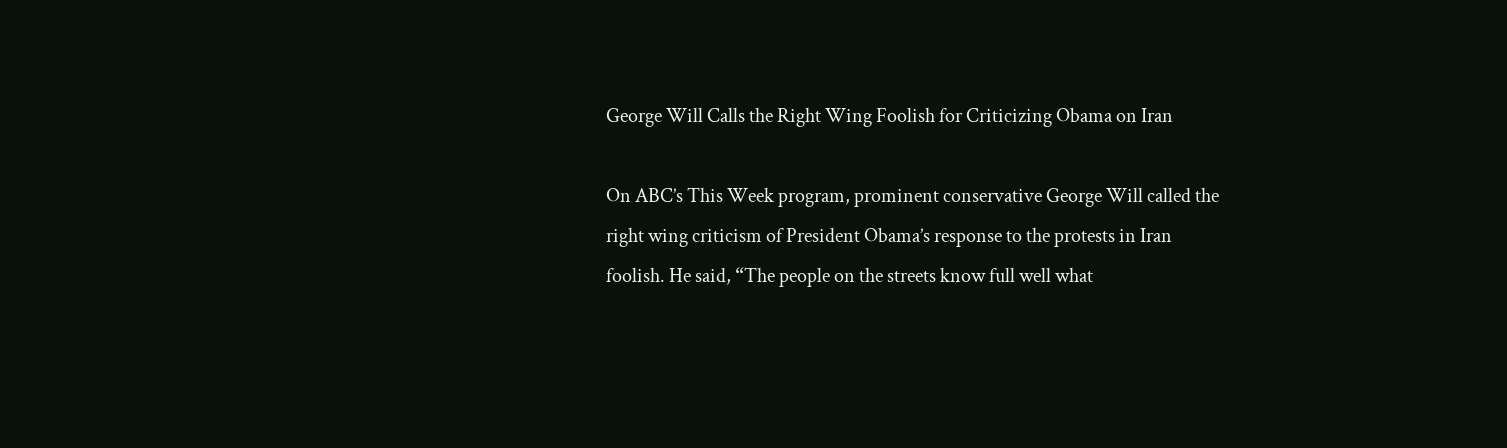George Will Calls the Right Wing Foolish for Criticizing Obama on Iran

On ABC’s This Week program, prominent conservative George Will called the right wing criticism of President Obama’s response to the protests in Iran foolish. He said, “The people on the streets know full well what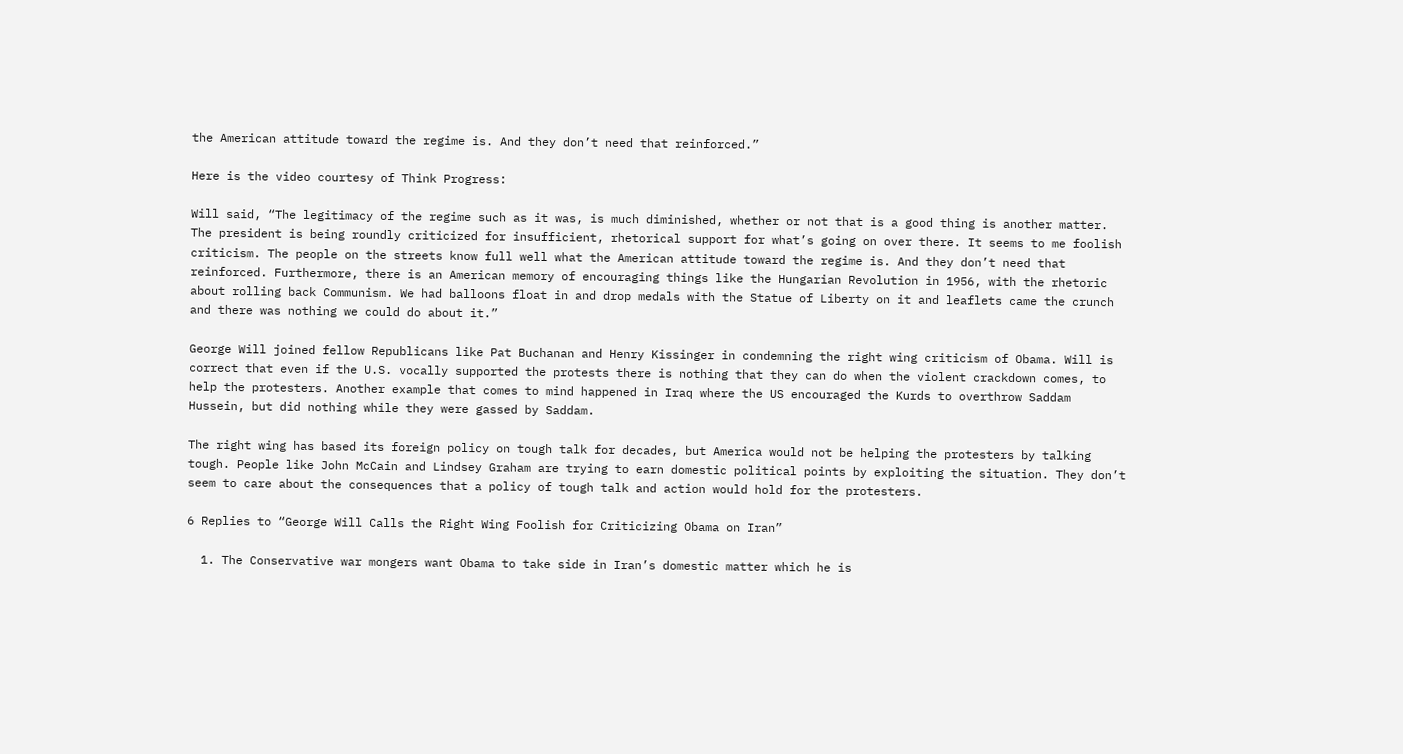the American attitude toward the regime is. And they don’t need that reinforced.”

Here is the video courtesy of Think Progress:

Will said, “The legitimacy of the regime such as it was, is much diminished, whether or not that is a good thing is another matter. The president is being roundly criticized for insufficient, rhetorical support for what’s going on over there. It seems to me foolish criticism. The people on the streets know full well what the American attitude toward the regime is. And they don’t need that reinforced. Furthermore, there is an American memory of encouraging things like the Hungarian Revolution in 1956, with the rhetoric about rolling back Communism. We had balloons float in and drop medals with the Statue of Liberty on it and leaflets came the crunch and there was nothing we could do about it.”

George Will joined fellow Republicans like Pat Buchanan and Henry Kissinger in condemning the right wing criticism of Obama. Will is correct that even if the U.S. vocally supported the protests there is nothing that they can do when the violent crackdown comes, to help the protesters. Another example that comes to mind happened in Iraq where the US encouraged the Kurds to overthrow Saddam Hussein, but did nothing while they were gassed by Saddam.

The right wing has based its foreign policy on tough talk for decades, but America would not be helping the protesters by talking tough. People like John McCain and Lindsey Graham are trying to earn domestic political points by exploiting the situation. They don’t seem to care about the consequences that a policy of tough talk and action would hold for the protesters.

6 Replies to “George Will Calls the Right Wing Foolish for Criticizing Obama on Iran”

  1. The Conservative war mongers want Obama to take side in Iran’s domestic matter which he is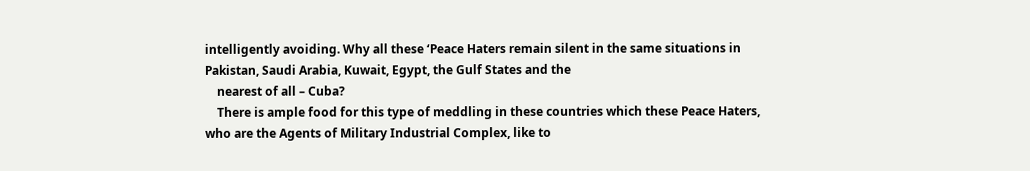intelligently avoiding. Why all these ‘Peace Haters remain silent in the same situations in Pakistan, Saudi Arabia, Kuwait, Egypt, the Gulf States and the
    nearest of all – Cuba?
    There is ample food for this type of meddling in these countries which these Peace Haters, who are the Agents of Military Industrial Complex, like to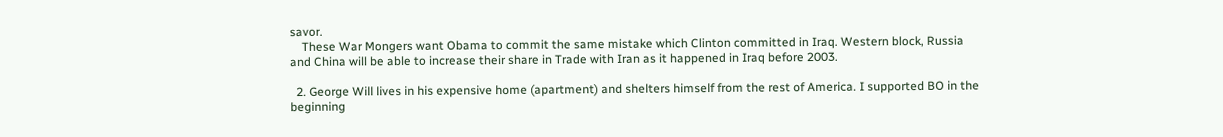savor.
    These War Mongers want Obama to commit the same mistake which Clinton committed in Iraq. Western block, Russia and China will be able to increase their share in Trade with Iran as it happened in Iraq before 2003.

  2. George Will lives in his expensive home (apartment) and shelters himself from the rest of America. I supported BO in the beginning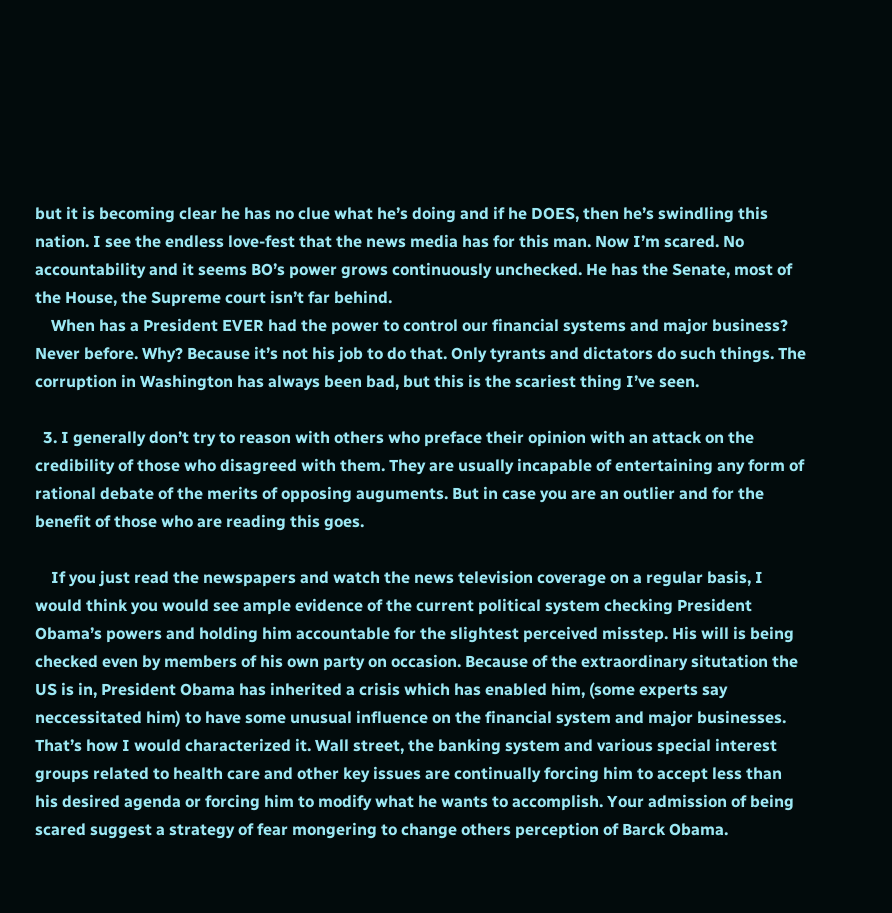but it is becoming clear he has no clue what he’s doing and if he DOES, then he’s swindling this nation. I see the endless love-fest that the news media has for this man. Now I’m scared. No accountability and it seems BO’s power grows continuously unchecked. He has the Senate, most of the House, the Supreme court isn’t far behind.
    When has a President EVER had the power to control our financial systems and major business? Never before. Why? Because it’s not his job to do that. Only tyrants and dictators do such things. The corruption in Washington has always been bad, but this is the scariest thing I’ve seen.

  3. I generally don’t try to reason with others who preface their opinion with an attack on the credibility of those who disagreed with them. They are usually incapable of entertaining any form of rational debate of the merits of opposing auguments. But in case you are an outlier and for the benefit of those who are reading this goes.

    If you just read the newspapers and watch the news television coverage on a regular basis, I would think you would see ample evidence of the current political system checking President Obama’s powers and holding him accountable for the slightest perceived misstep. His will is being checked even by members of his own party on occasion. Because of the extraordinary situtation the US is in, President Obama has inherited a crisis which has enabled him, (some experts say neccessitated him) to have some unusual influence on the financial system and major businesses. That’s how I would characterized it. Wall street, the banking system and various special interest groups related to health care and other key issues are continually forcing him to accept less than his desired agenda or forcing him to modify what he wants to accomplish. Your admission of being scared suggest a strategy of fear mongering to change others perception of Barck Obama.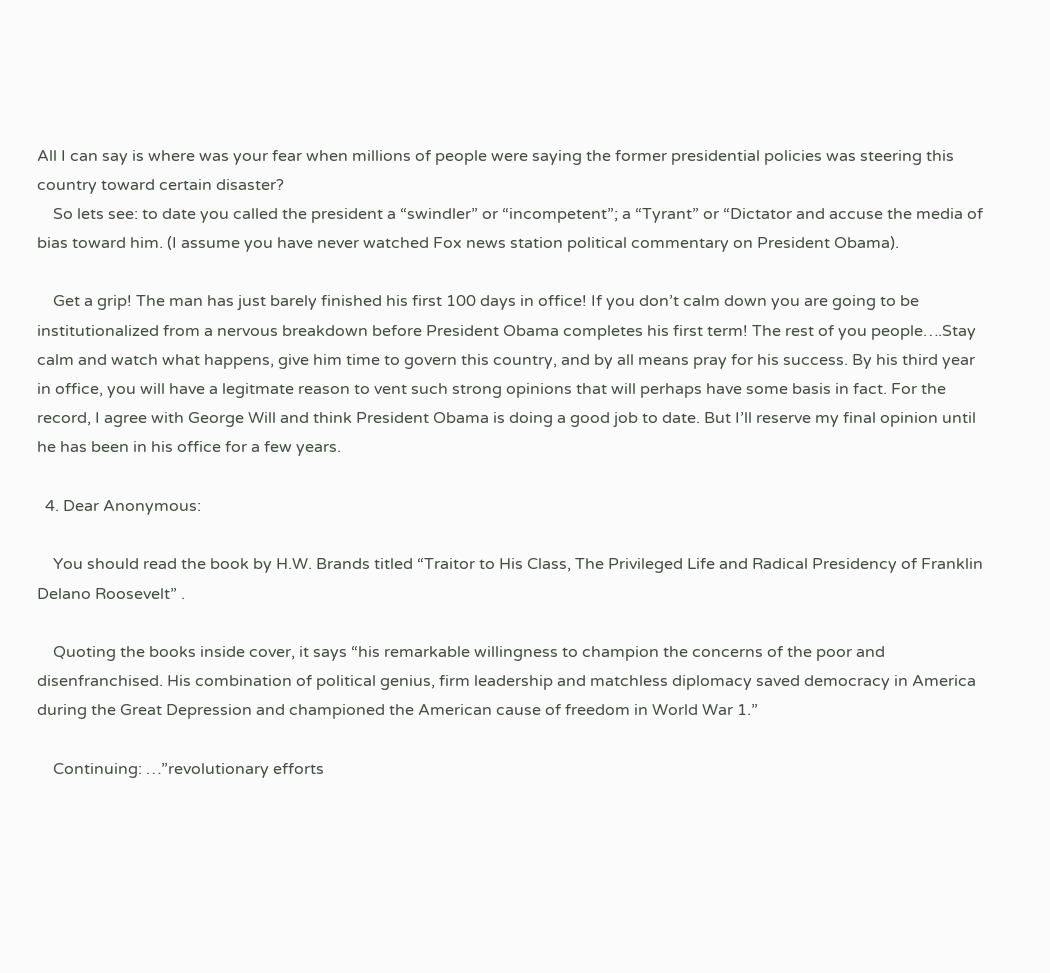All I can say is where was your fear when millions of people were saying the former presidential policies was steering this country toward certain disaster?
    So lets see: to date you called the president a “swindler” or “incompetent”; a “Tyrant” or “Dictator and accuse the media of bias toward him. (I assume you have never watched Fox news station political commentary on President Obama).

    Get a grip! The man has just barely finished his first 100 days in office! If you don’t calm down you are going to be institutionalized from a nervous breakdown before President Obama completes his first term! The rest of you people….Stay calm and watch what happens, give him time to govern this country, and by all means pray for his success. By his third year in office, you will have a legitmate reason to vent such strong opinions that will perhaps have some basis in fact. For the record, I agree with George Will and think President Obama is doing a good job to date. But I’ll reserve my final opinion until he has been in his office for a few years.

  4. Dear Anonymous:

    You should read the book by H.W. Brands titled “Traitor to His Class, The Privileged Life and Radical Presidency of Franklin Delano Roosevelt” .

    Quoting the books inside cover, it says “his remarkable willingness to champion the concerns of the poor and disenfranchised. His combination of political genius, firm leadership and matchless diplomacy saved democracy in America during the Great Depression and championed the American cause of freedom in World War 1.”

    Continuing: …”revolutionary efforts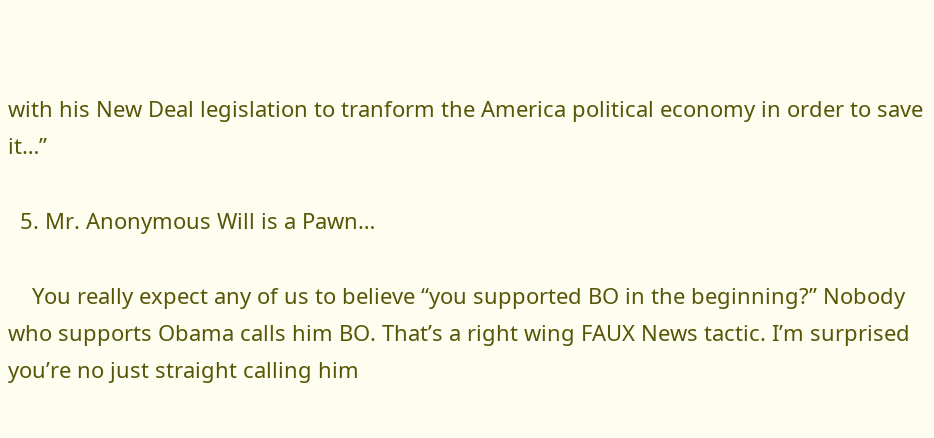with his New Deal legislation to tranform the America political economy in order to save it…”

  5. Mr. Anonymous Will is a Pawn…

    You really expect any of us to believe “you supported BO in the beginning?” Nobody who supports Obama calls him BO. That’s a right wing FAUX News tactic. I’m surprised you’re no just straight calling him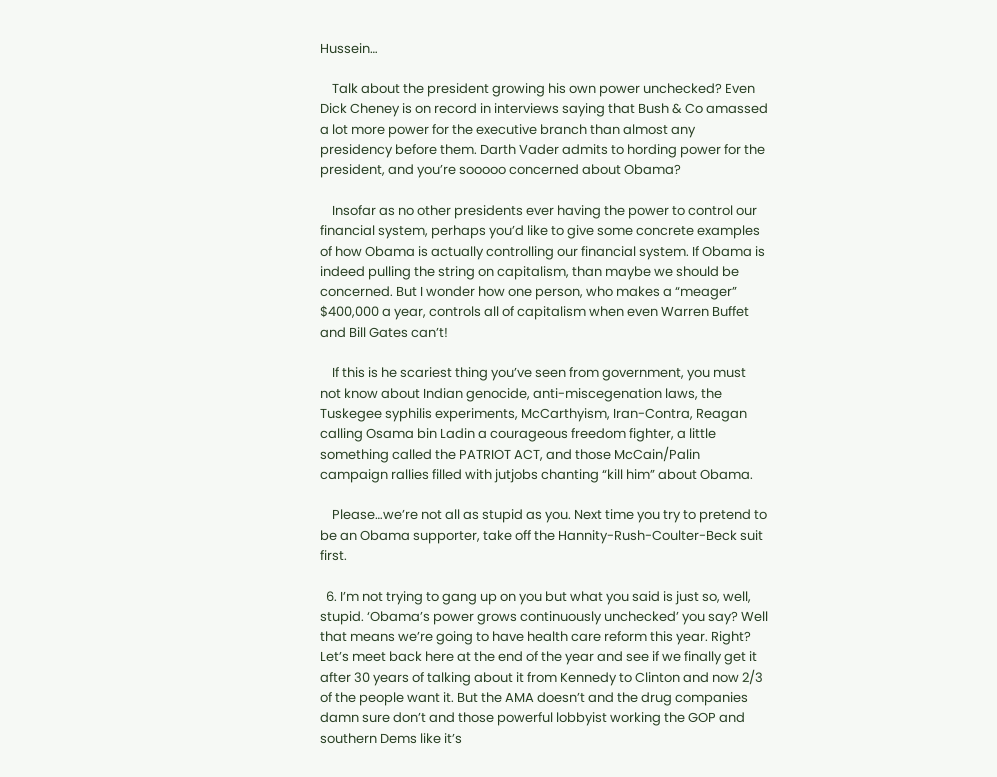Hussein…

    Talk about the president growing his own power unchecked? Even Dick Cheney is on record in interviews saying that Bush & Co amassed a lot more power for the executive branch than almost any presidency before them. Darth Vader admits to hording power for the president, and you’re sooooo concerned about Obama?

    Insofar as no other presidents ever having the power to control our financial system, perhaps you’d like to give some concrete examples of how Obama is actually controlling our financial system. If Obama is indeed pulling the string on capitalism, than maybe we should be concerned. But I wonder how one person, who makes a “meager” $400,000 a year, controls all of capitalism when even Warren Buffet and Bill Gates can’t!

    If this is he scariest thing you’ve seen from government, you must not know about Indian genocide, anti-miscegenation laws, the Tuskegee syphilis experiments, McCarthyism, Iran-Contra, Reagan calling Osama bin Ladin a courageous freedom fighter, a little something called the PATRIOT ACT, and those McCain/Palin campaign rallies filled with jutjobs chanting “kill him” about Obama.

    Please…we’re not all as stupid as you. Next time you try to pretend to be an Obama supporter, take off the Hannity-Rush-Coulter-Beck suit first.

  6. I’m not trying to gang up on you but what you said is just so, well, stupid. ‘Obama’s power grows continuously unchecked’ you say? Well that means we’re going to have health care reform this year. Right? Let’s meet back here at the end of the year and see if we finally get it after 30 years of talking about it from Kennedy to Clinton and now 2/3 of the people want it. But the AMA doesn’t and the drug companies damn sure don’t and those powerful lobbyist working the GOP and southern Dems like it’s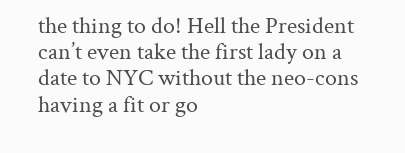the thing to do! Hell the President can’t even take the first lady on a date to NYC without the neo-cons having a fit or go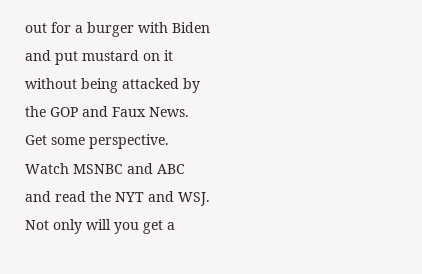out for a burger with Biden and put mustard on it without being attacked by the GOP and Faux News. Get some perspective. Watch MSNBC and ABC and read the NYT and WSJ. Not only will you get a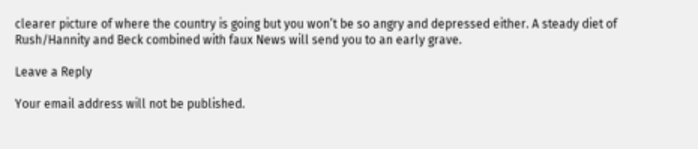clearer picture of where the country is going but you won’t be so angry and depressed either. A steady diet of Rush/Hannity and Beck combined with faux News will send you to an early grave.

Leave a Reply

Your email address will not be published.